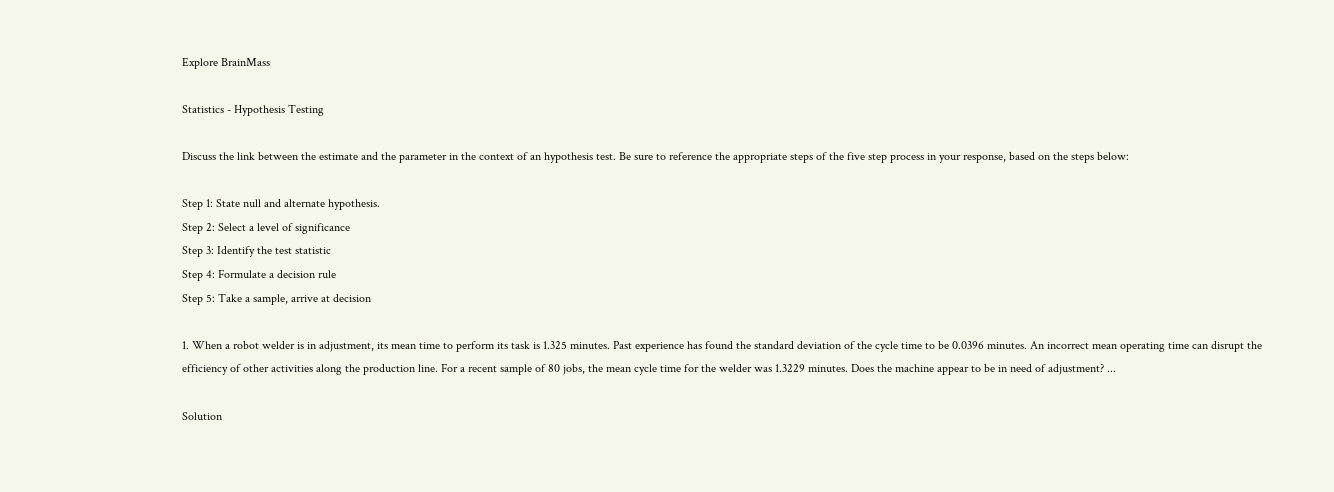Explore BrainMass

Statistics - Hypothesis Testing

Discuss the link between the estimate and the parameter in the context of an hypothesis test. Be sure to reference the appropriate steps of the five step process in your response, based on the steps below:

Step 1: State null and alternate hypothesis.
Step 2: Select a level of significance
Step 3: Identify the test statistic
Step 4: Formulate a decision rule
Step 5: Take a sample, arrive at decision

1. When a robot welder is in adjustment, its mean time to perform its task is 1.325 minutes. Past experience has found the standard deviation of the cycle time to be 0.0396 minutes. An incorrect mean operating time can disrupt the efficiency of other activities along the production line. For a recent sample of 80 jobs, the mean cycle time for the welder was 1.3229 minutes. Does the machine appear to be in need of adjustment? ...

Solution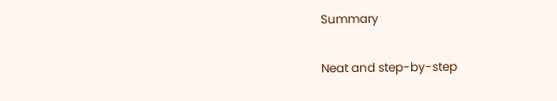Summary

Neat and step-by-step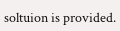soltuion is provided.